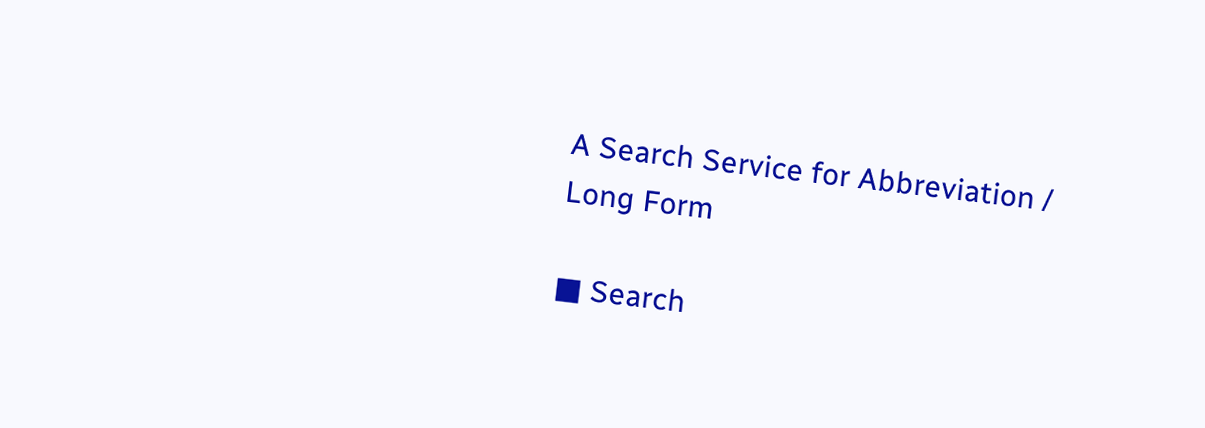A Search Service for Abbreviation / Long Form

■ Search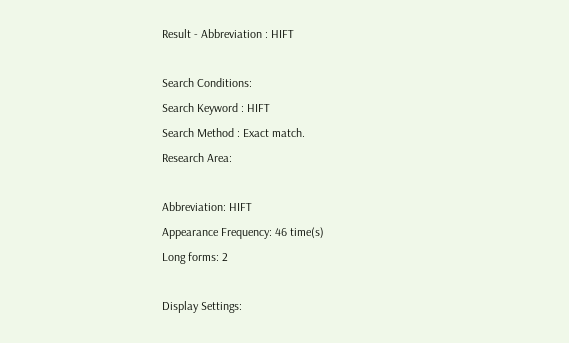Result - Abbreviation : HIFT

Search Conditions:
Search Keyword : HIFT
Search Method : Exact match.
Research Area:

Abbreviation: HIFT
Appearance Frequency: 46 time(s)
Long forms: 2

Display Settings: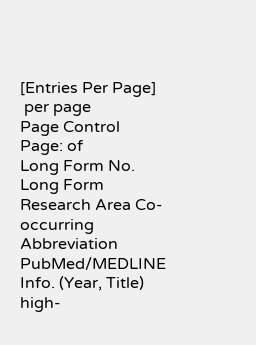[Entries Per Page]
 per page
Page Control
Page: of
Long Form No. Long Form Research Area Co-occurring Abbreviation PubMed/MEDLINE Info. (Year, Title)
high-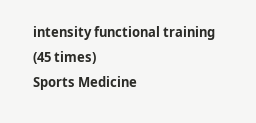intensity functional training
(45 times)
Sports Medicine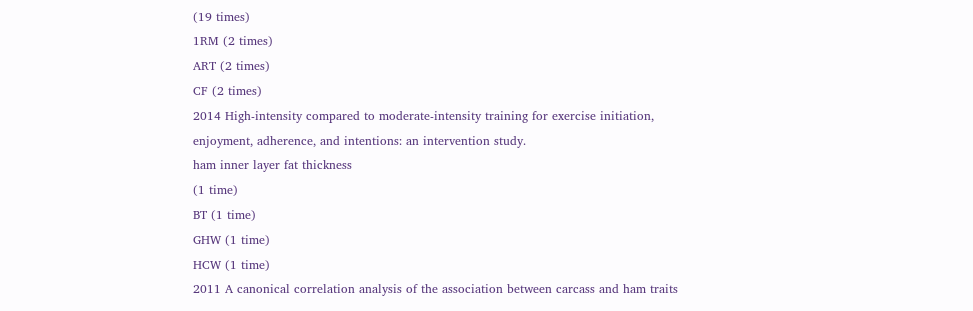(19 times)
1RM (2 times)
ART (2 times)
CF (2 times)
2014 High-intensity compared to moderate-intensity training for exercise initiation, enjoyment, adherence, and intentions: an intervention study.
ham inner layer fat thickness
(1 time)
BT (1 time)
GHW (1 time)
HCW (1 time)
2011 A canonical correlation analysis of the association between carcass and ham traits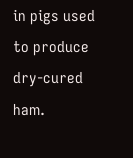in pigs used to produce dry-cured ham.